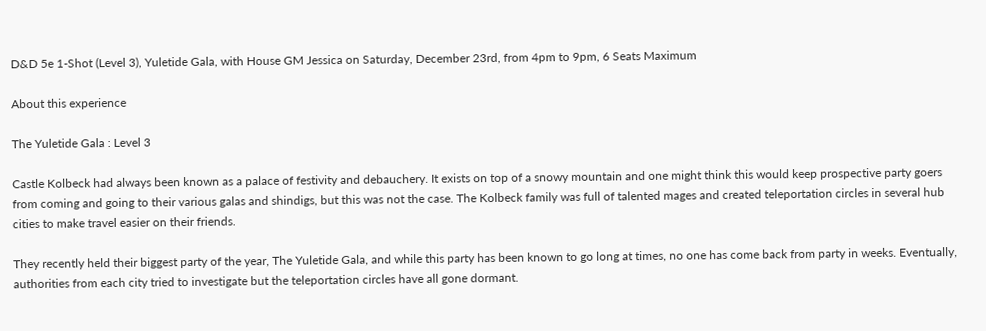D&D 5e 1-Shot (Level 3), Yuletide Gala, with House GM Jessica on Saturday, December 23rd, from 4pm to 9pm, 6 Seats Maximum

About this experience

The Yuletide Gala : Level 3

Castle Kolbeck had always been known as a palace of festivity and debauchery. It exists on top of a snowy mountain and one might think this would keep prospective party goers from coming and going to their various galas and shindigs, but this was not the case. The Kolbeck family was full of talented mages and created teleportation circles in several hub cities to make travel easier on their friends.

They recently held their biggest party of the year, The Yuletide Gala, and while this party has been known to go long at times, no one has come back from party in weeks. Eventually, authorities from each city tried to investigate but the teleportation circles have all gone dormant.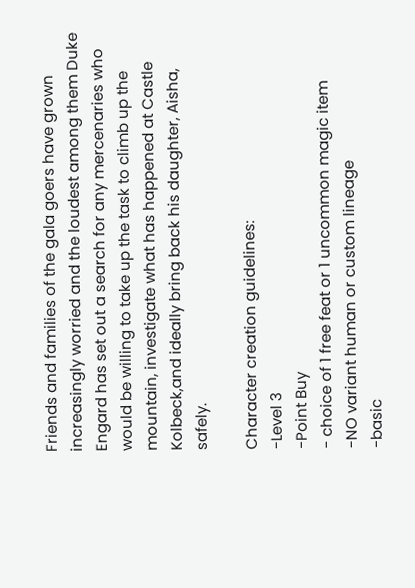Friends and families of the gala goers have grown increasingly worried and the loudest among them Duke Engard has set out a search for any mercenaries who would be willing to take up the task to climb up the mountain, investigate what has happened at Castle Kolbeck,and ideally bring back his daughter, Aisha, safely.

Character creation guidelines:
-Level 3
-Point Buy
- choice of 1 free feat or 1 uncommon magic item
-NO variant human or custom lineage
-basic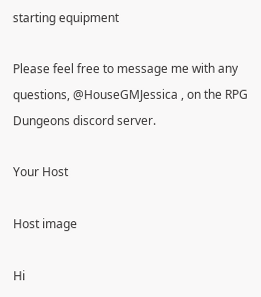starting equipment

Please feel free to message me with any questions, @HouseGMJessica , on the RPG Dungeons discord server.

Your Host

Host image

Hi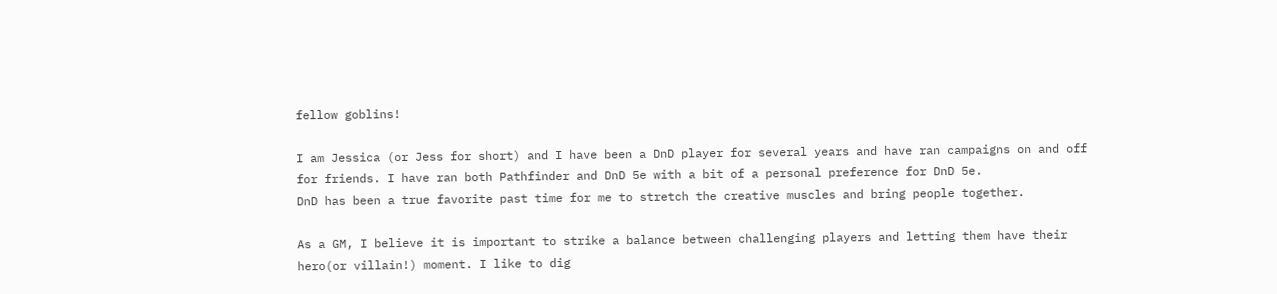fellow goblins!

I am Jessica (or Jess for short) and I have been a DnD player for several years and have ran campaigns on and off for friends. I have ran both Pathfinder and DnD 5e with a bit of a personal preference for DnD 5e.
DnD has been a true favorite past time for me to stretch the creative muscles and bring people together.

As a GM, I believe it is important to strike a balance between challenging players and letting them have their hero(or villain!) moment. I like to dig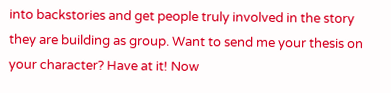into backstories and get people truly involved in the story they are building as group. Want to send me your thesis on your character? Have at it! Now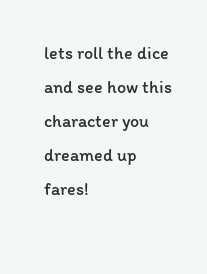lets roll the dice and see how this character you dreamed up fares!